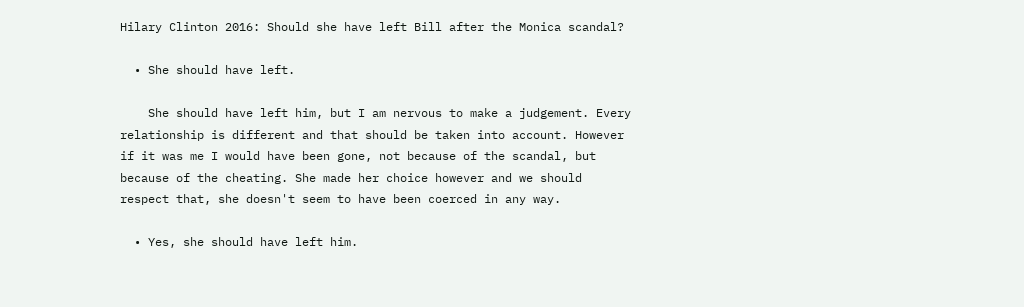Hilary Clinton 2016: Should she have left Bill after the Monica scandal?

  • She should have left.

    She should have left him, but I am nervous to make a judgement. Every relationship is different and that should be taken into account. However if it was me I would have been gone, not because of the scandal, but because of the cheating. She made her choice however and we should respect that, she doesn't seem to have been coerced in any way.

  • Yes, she should have left him.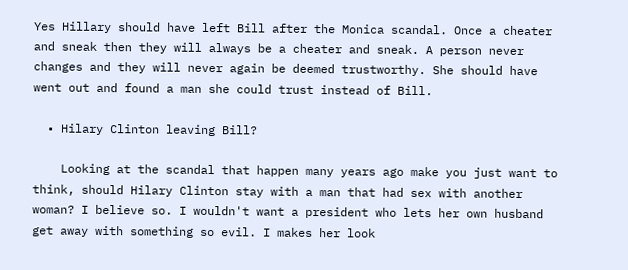Yes Hillary should have left Bill after the Monica scandal. Once a cheater and sneak then they will always be a cheater and sneak. A person never changes and they will never again be deemed trustworthy. She should have went out and found a man she could trust instead of Bill.

  • Hilary Clinton leaving Bill?

    Looking at the scandal that happen many years ago make you just want to think, should Hilary Clinton stay with a man that had sex with another woman? I believe so. I wouldn't want a president who lets her own husband get away with something so evil. I makes her look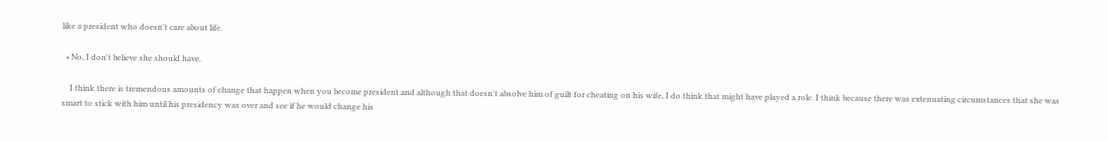like a president who doesn't care about life.

  • No, I don't believe she should have.

    I think there is tremendous amounts of change that happen when you become president and although that doesn't absolve him of guilt for cheating on his wife, I do think that might have played a role. I think because there was extenuating circumstances that she was smart to stick with him until his presidency was over and see if he would change his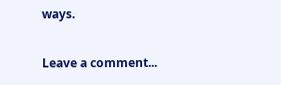ways.

Leave a comment...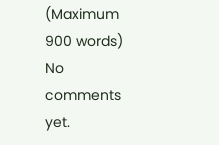(Maximum 900 words)
No comments yet.